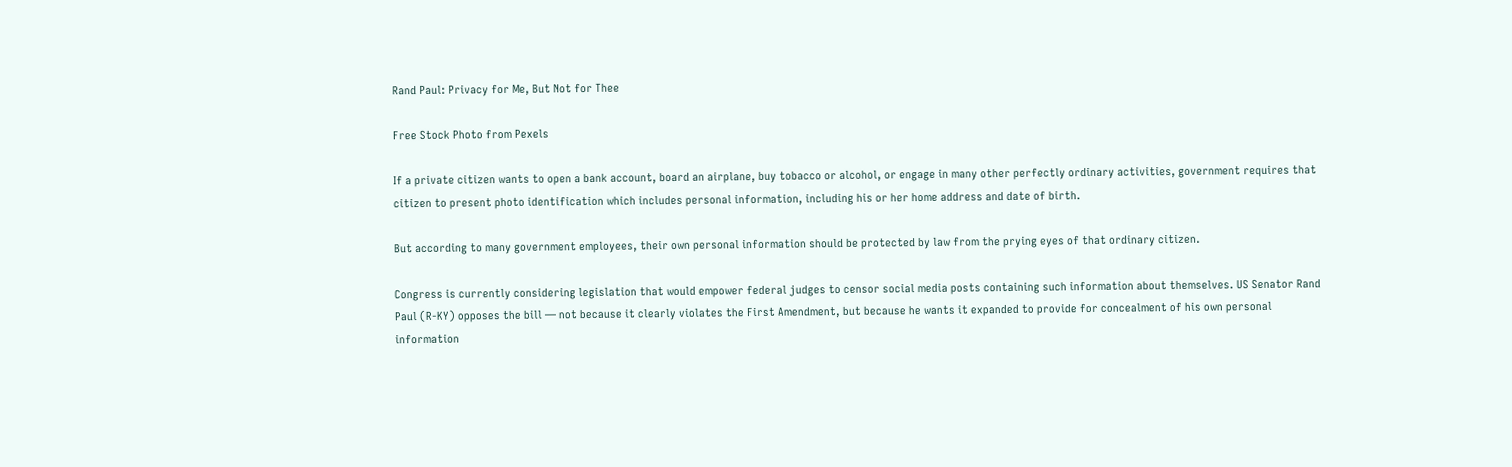Rand Paul: Privacy for Me, But Not for Thee

Free Stock Photo from Pexels

If a private citizen wants to open a bank account, board an airplane, buy tobacco or alcohol, or engage in many other perfectly ordinary activities, government requires that citizen to present photo identification which includes personal information, including his or her home address and date of birth.

But according to many government employees, their own personal information should be protected by law from the prying eyes of that ordinary citizen.

Congress is currently considering legislation that would empower federal judges to censor social media posts containing such information about themselves. US Senator Rand Paul (R-KY) opposes the bill — not because it clearly violates the First Amendment, but because he wants it expanded to provide for concealment of his own personal information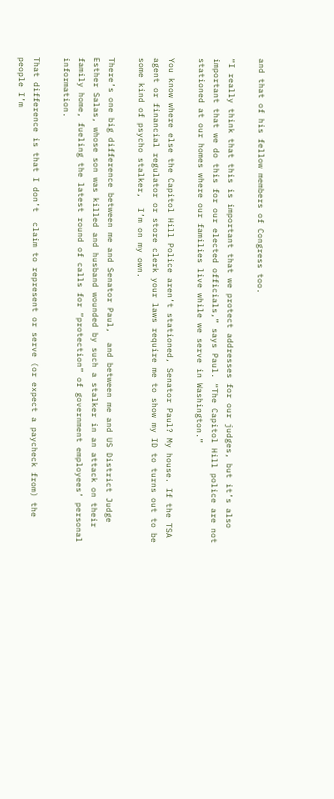and that of his fellow members of Congress too.

“I really think that this is important that we protect addresses for our judges, but it’s also important that we do this for our elected officials,” says Paul. “The Capitol Hill police are not stationed at our homes where our families live while we serve in Washington.”

You know where else the Capitol Hill Police aren’t stationed, Senator Paul? My house. If the TSA agent or financial regulator or store clerk your laws require me to show my ID to turns out to be some kind of psycho stalker,  I’m on my own.

There’s one big difference between me and Senator Paul,  and between me and US District Judge Esther Salas, whose son was killed and husband wounded by such a stalker in an attack on their family home, fueling the latest round of calls for “protection” of government employees’ personal information.

That difference is that I don’t  claim to represent or serve (or expect a paycheck from) the people I’m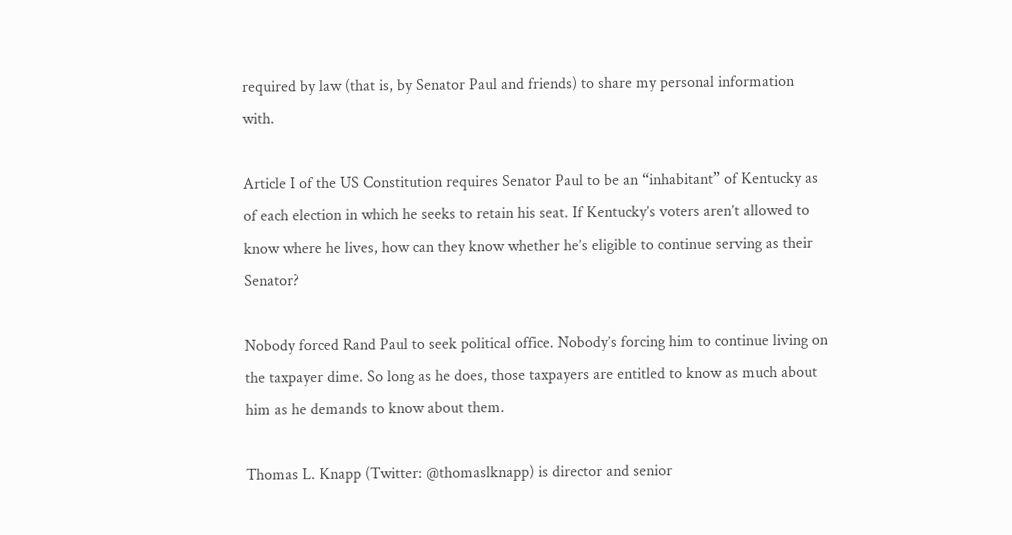required by law (that is, by Senator Paul and friends) to share my personal information with.

Article I of the US Constitution requires Senator Paul to be an “inhabitant” of Kentucky as of each election in which he seeks to retain his seat. If Kentucky’s voters aren’t allowed to know where he lives, how can they know whether he’s eligible to continue serving as their Senator?

Nobody forced Rand Paul to seek political office. Nobody’s forcing him to continue living on the taxpayer dime. So long as he does, those taxpayers are entitled to know as much about him as he demands to know about them.

Thomas L. Knapp (Twitter: @thomaslknapp) is director and senior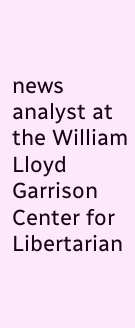news analyst at the William Lloyd Garrison Center for Libertarian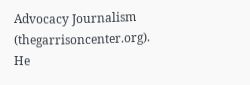Advocacy Journalism (thegarrisoncenter.org). He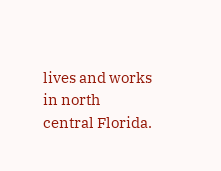lives and works in north central Florida.